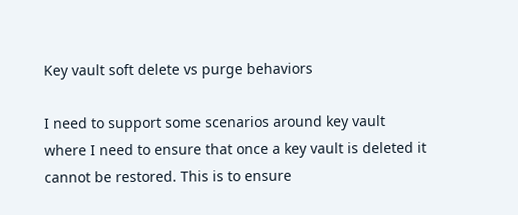Key vault soft delete vs purge behaviors

I need to support some scenarios around key vault where I need to ensure that once a key vault is deleted it cannot be restored. This is to ensure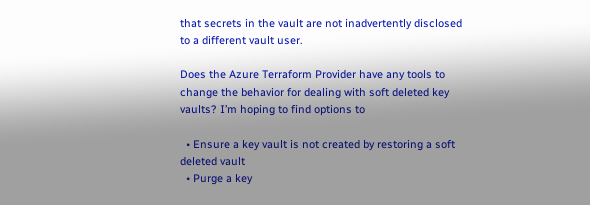that secrets in the vault are not inadvertently disclosed to a different vault user.

Does the Azure Terraform Provider have any tools to change the behavior for dealing with soft deleted key vaults? I’m hoping to find options to

  • Ensure a key vault is not created by restoring a soft deleted vault
  • Purge a key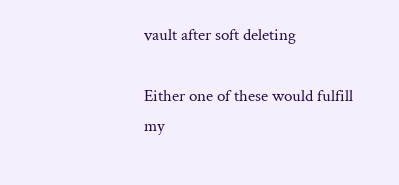vault after soft deleting

Either one of these would fulfill my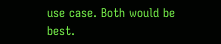use case. Both would be best.